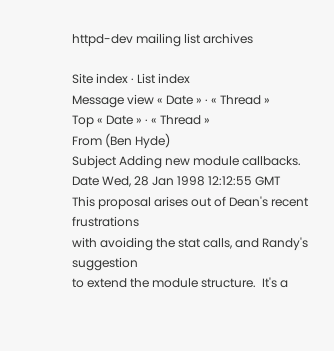httpd-dev mailing list archives

Site index · List index
Message view « Date » · « Thread »
Top « Date » · « Thread »
From (Ben Hyde)
Subject Adding new module callbacks.
Date Wed, 28 Jan 1998 12:12:55 GMT
This proposal arises out of Dean's recent frustrations
with avoiding the stat calls, and Randy's suggestion
to extend the module structure.  It's a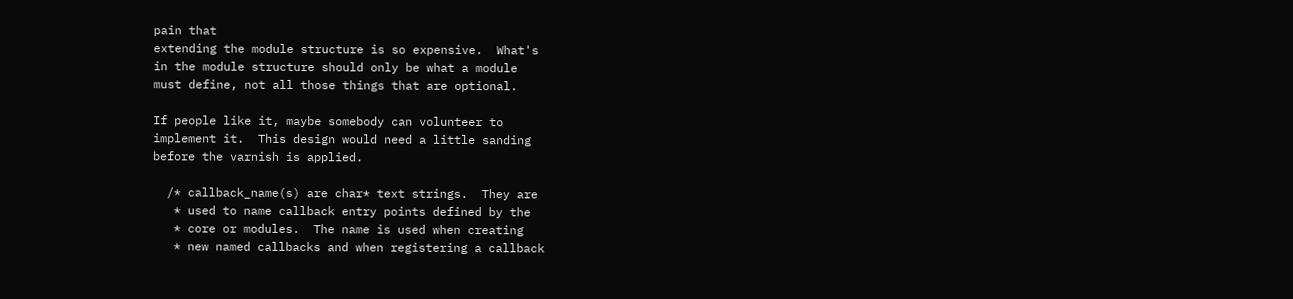pain that
extending the module structure is so expensive.  What's
in the module structure should only be what a module
must define, not all those things that are optional.

If people like it, maybe somebody can volunteer to
implement it.  This design would need a little sanding
before the varnish is applied.

  /* callback_name(s) are char* text strings.  They are
   * used to name callback entry points defined by the
   * core or modules.  The name is used when creating
   * new named callbacks and when registering a callback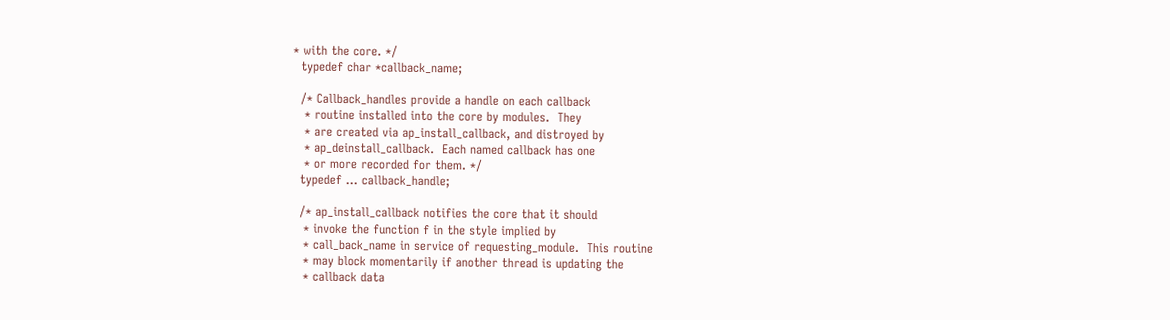* with the core. */
  typedef char *callback_name;

  /* Callback_handles provide a handle on each callback
   * routine installed into the core by modules.  They
   * are created via ap_install_callback, and distroyed by
   * ap_deinstall_callback.  Each named callback has one
   * or more recorded for them. */
  typedef ... callback_handle;

  /* ap_install_callback notifies the core that it should
   * invoke the function f in the style implied by
   * call_back_name in service of requesting_module.  This routine
   * may block momentarily if another thread is updating the
   * callback data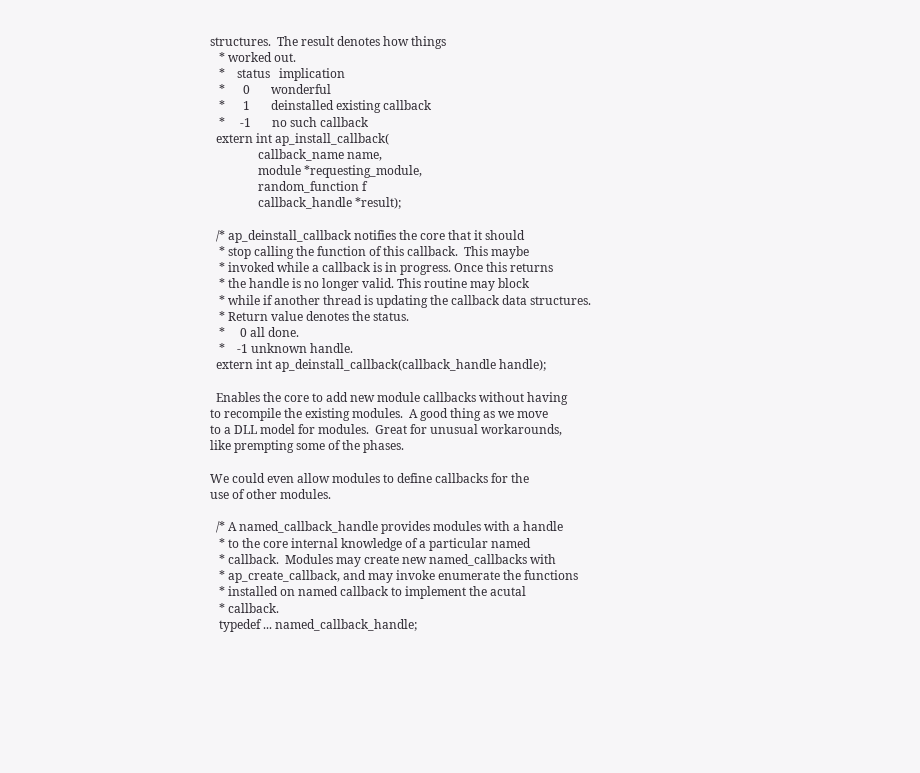structures.  The result denotes how things
   * worked out.
   *    status   implication
   *      0       wonderful
   *      1       deinstalled existing callback
   *     -1       no such callback
  extern int ap_install_callback(
                callback_name name,
                module *requesting_module,
                random_function f
                callback_handle *result);

  /* ap_deinstall_callback notifies the core that it should
   * stop calling the function of this callback.  This maybe
   * invoked while a callback is in progress. Once this returns
   * the handle is no longer valid. This routine may block
   * while if another thread is updating the callback data structures.
   * Return value denotes the status.
   *     0 all done.
   *    -1 unknown handle.
  extern int ap_deinstall_callback(callback_handle handle);

  Enables the core to add new module callbacks without having
to recompile the existing modules.  A good thing as we move
to a DLL model for modules.  Great for unusual workarounds,
like prempting some of the phases.

We could even allow modules to define callbacks for the
use of other modules.

  /* A named_callback_handle provides modules with a handle
   * to the core internal knowledge of a particular named
   * callback.  Modules may create new named_callbacks with
   * ap_create_callback, and may invoke enumerate the functions
   * installed on named callback to implement the acutal
   * callback.
   typedef ... named_callback_handle;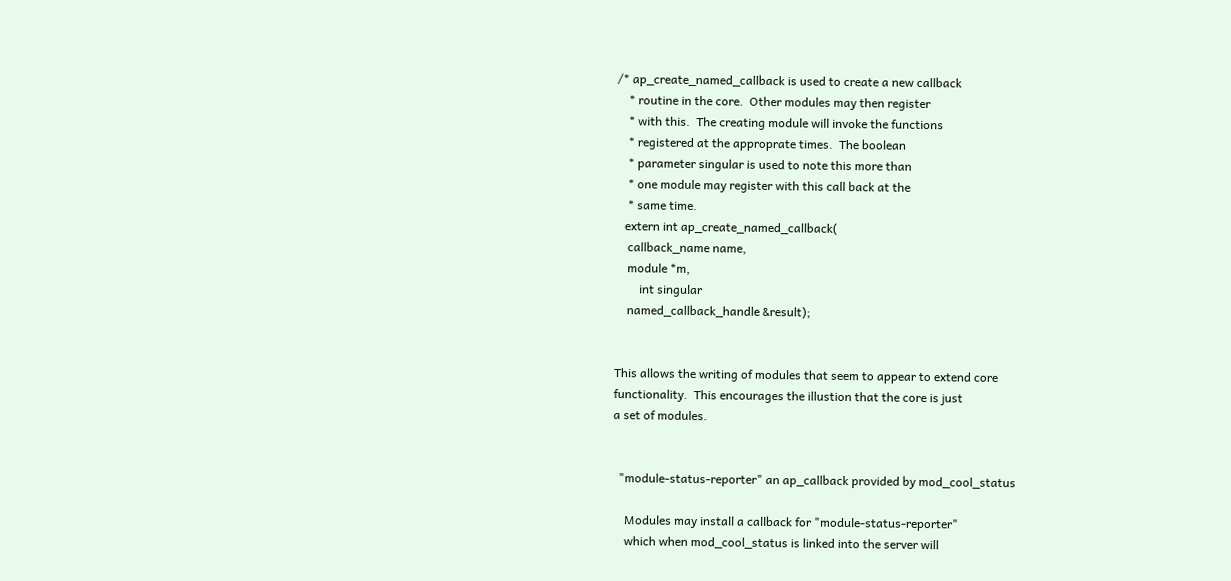/* ap_create_named_callback is used to create a new callback
    * routine in the core.  Other modules may then register
    * with this.  The creating module will invoke the functions
    * registered at the approprate times.  The boolean
    * parameter singular is used to note this more than
    * one module may register with this call back at the
    * same time.
   extern int ap_create_named_callback(
    callback_name name,
    module *m,
        int singular
    named_callback_handle &result);


This allows the writing of modules that seem to appear to extend core
functionality.  This encourages the illustion that the core is just
a set of modules.


  "module-status-reporter" an ap_callback provided by mod_cool_status

    Modules may install a callback for "module-status-reporter"
    which when mod_cool_status is linked into the server will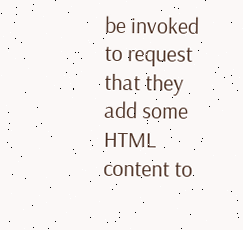be invoked to request that they add some HTML content to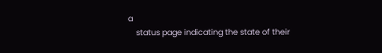a
    status page indicating the state of their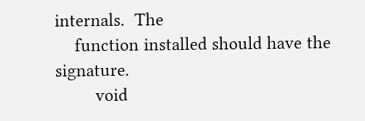internals.  The
    function installed should have the signature.
        void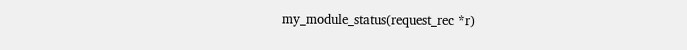my_module_status(request_rec *r)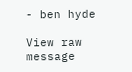- ben hyde

View raw message